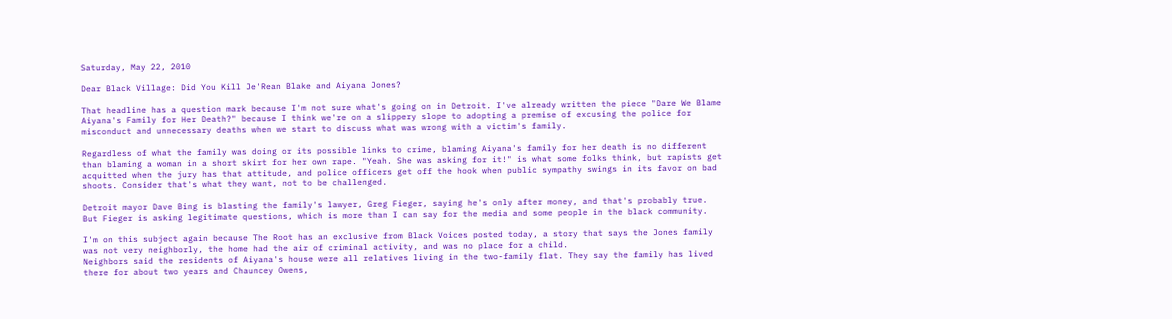Saturday, May 22, 2010

Dear Black Village: Did You Kill Je'Rean Blake and Aiyana Jones?

That headline has a question mark because I'm not sure what's going on in Detroit. I've already written the piece "Dare We Blame Aiyana's Family for Her Death?" because I think we're on a slippery slope to adopting a premise of excusing the police for misconduct and unnecessary deaths when we start to discuss what was wrong with a victim's family.

Regardless of what the family was doing or its possible links to crime, blaming Aiyana's family for her death is no different than blaming a woman in a short skirt for her own rape. "Yeah. She was asking for it!" is what some folks think, but rapists get acquitted when the jury has that attitude, and police officers get off the hook when public sympathy swings in its favor on bad shoots. Consider that's what they want, not to be challenged.

Detroit mayor Dave Bing is blasting the family's lawyer, Greg Fieger, saying he's only after money, and that's probably true. But Fieger is asking legitimate questions, which is more than I can say for the media and some people in the black community.

I'm on this subject again because The Root has an exclusive from Black Voices posted today, a story that says the Jones family was not very neighborly, the home had the air of criminal activity, and was no place for a child.
Neighbors said the residents of Aiyana's house were all relatives living in the two-family flat. They say the family has lived there for about two years and Chauncey Owens,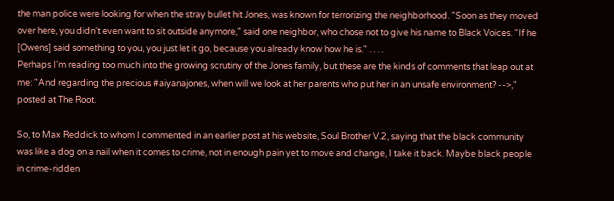the man police were looking for when the stray bullet hit Jones, was known for terrorizing the neighborhood. "Soon as they moved over here, you didn't even want to sit outside anymore," said one neighbor, who chose not to give his name to Black Voices. "If he [Owens] said something to you, you just let it go, because you already know how he is." . . . .
Perhaps I'm reading too much into the growing scrutiny of the Jones family, but these are the kinds of comments that leap out at me: "And regarding the precious #aiyanajones, when will we look at her parents who put her in an unsafe environment? -->," posted at The Root.

So, to Max Reddick to whom I commented in an earlier post at his website, Soul Brother V.2, saying that the black community was like a dog on a nail when it comes to crime, not in enough pain yet to move and change, I take it back. Maybe black people in crime-ridden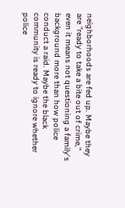neighborhoods are fed up. Maybe they are "ready to take a bite out of crime," even it means not questioning a family's background more than how police conduct a raid. Maybe the black community is ready to ignore whether police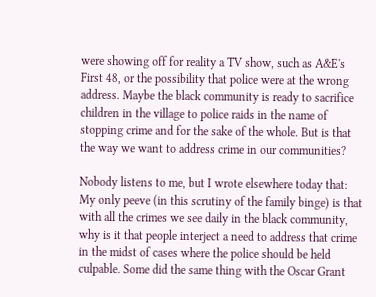were showing off for reality a TV show, such as A&E's First 48, or the possibility that police were at the wrong address. Maybe the black community is ready to sacrifice children in the village to police raids in the name of stopping crime and for the sake of the whole. But is that the way we want to address crime in our communities?

Nobody listens to me, but I wrote elsewhere today that:
My only peeve (in this scrutiny of the family binge) is that with all the crimes we see daily in the black community, why is it that people interject a need to address that crime in the midst of cases where the police should be held culpable. Some did the same thing with the Oscar Grant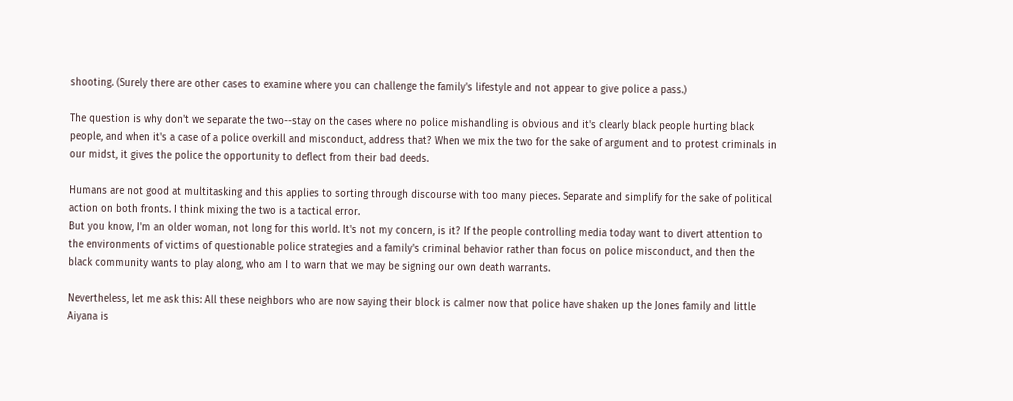shooting. (Surely there are other cases to examine where you can challenge the family's lifestyle and not appear to give police a pass.)

The question is why don't we separate the two--stay on the cases where no police mishandling is obvious and it's clearly black people hurting black people, and when it's a case of a police overkill and misconduct, address that? When we mix the two for the sake of argument and to protest criminals in our midst, it gives the police the opportunity to deflect from their bad deeds.

Humans are not good at multitasking and this applies to sorting through discourse with too many pieces. Separate and simplify for the sake of political action on both fronts. I think mixing the two is a tactical error.
But you know, I'm an older woman, not long for this world. It's not my concern, is it? If the people controlling media today want to divert attention to the environments of victims of questionable police strategies and a family's criminal behavior rather than focus on police misconduct, and then the black community wants to play along, who am I to warn that we may be signing our own death warrants.

Nevertheless, let me ask this: All these neighbors who are now saying their block is calmer now that police have shaken up the Jones family and little Aiyana is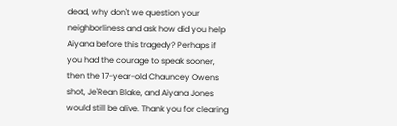dead, why don't we question your neighborliness and ask how did you help Aiyana before this tragedy? Perhaps if you had the courage to speak sooner, then the 17-year-old Chauncey Owens shot, Je'Rean Blake, and Aiyana Jones would still be alive. Thank you for clearing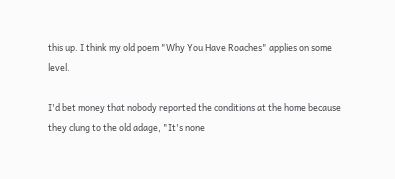this up. I think my old poem "Why You Have Roaches" applies on some level.

I'd bet money that nobody reported the conditions at the home because they clung to the old adage, "It's none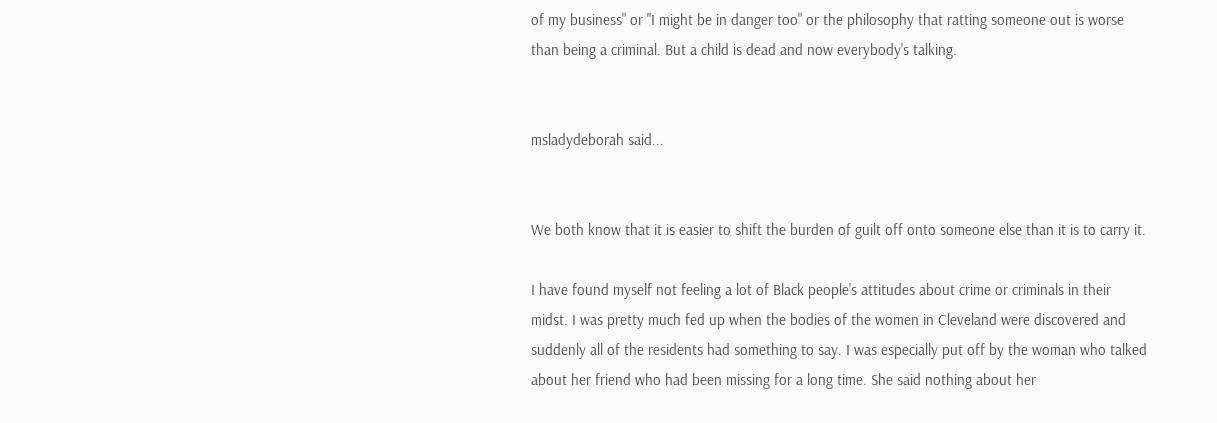of my business" or "I might be in danger too" or the philosophy that ratting someone out is worse than being a criminal. But a child is dead and now everybody's talking.


msladydeborah said...


We both know that it is easier to shift the burden of guilt off onto someone else than it is to carry it.

I have found myself not feeling a lot of Black people's attitudes about crime or criminals in their midst. I was pretty much fed up when the bodies of the women in Cleveland were discovered and suddenly all of the residents had something to say. I was especially put off by the woman who talked about her friend who had been missing for a long time. She said nothing about her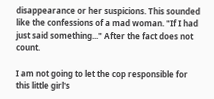disappearance or her suspicions. This sounded like the confessions of a mad woman. "If I had just said something..." After the fact does not count.

I am not going to let the cop responsible for this little girl's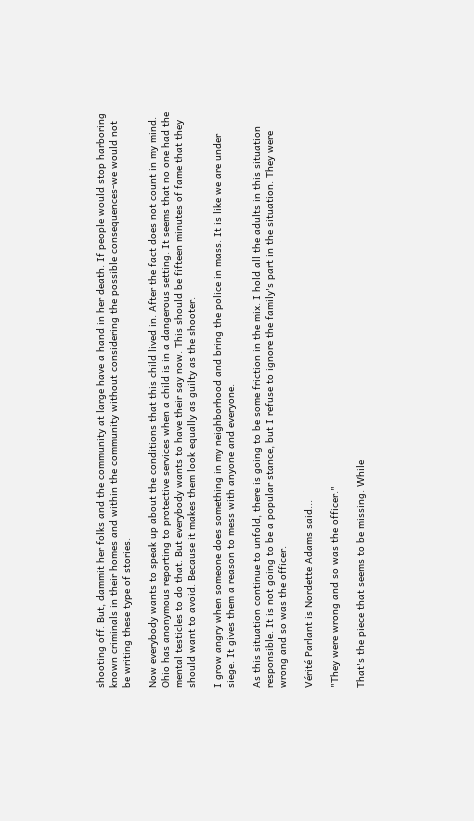shooting off. But, dammit her folks and the community at large have a hand in her death. If people would stop harboring known criminals in their homes and within the community without considering the possible consequences-we would not be writing these type of stories.

Now everybody wants to speak up about the conditions that this child lived in. After the fact does not count in my mind. Ohio has anonymous reporting to protective services when a child is in a dangerous setting. It seems that no one had the mental testicles to do that. But everybody wants to have their say now. This should be fifteen minutes of fame that they should want to avoid. Because it makes them look equally as guilty as the shooter.

I grow angry when someone does something in my neighborhood and bring the police in mass. It is like we are under siege. It gives them a reason to mess with anyone and everyone.

As this situation continue to unfold, there is going to be some friction in the mix. I hold all the adults in this situation responsible. It is not going to be a popular stance, but I refuse to ignore the family's part in the situation. They were wrong and so was the officer.

Vérité Parlant is Nordette Adams said...

"They were wrong and so was the officer."

That's the piece that seems to be missing. While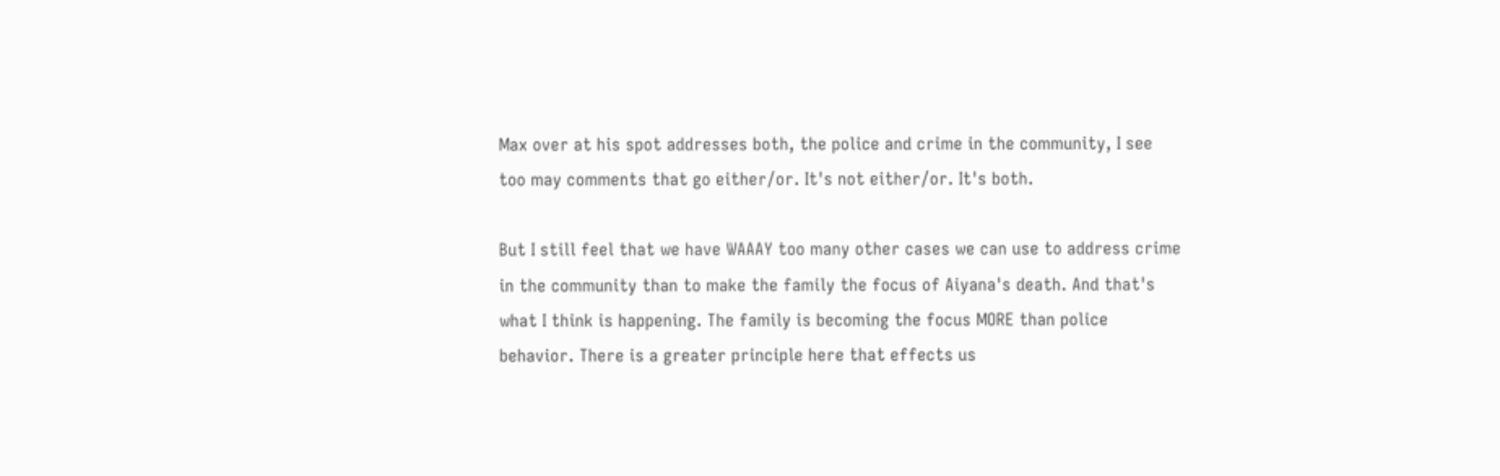Max over at his spot addresses both, the police and crime in the community, I see too may comments that go either/or. It's not either/or. It's both.

But I still feel that we have WAAAY too many other cases we can use to address crime in the community than to make the family the focus of Aiyana's death. And that's what I think is happening. The family is becoming the focus MORE than police behavior. There is a greater principle here that effects us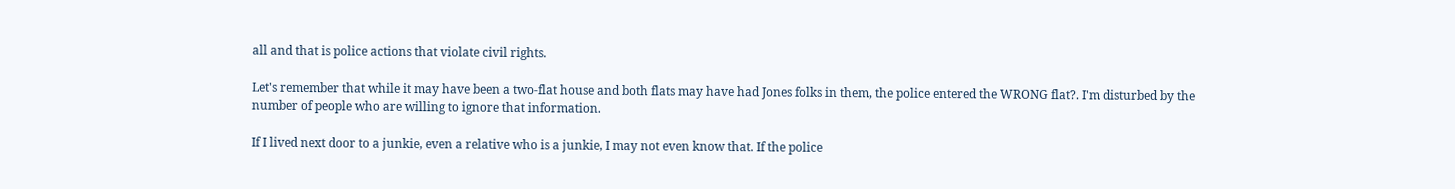all and that is police actions that violate civil rights.

Let's remember that while it may have been a two-flat house and both flats may have had Jones folks in them, the police entered the WRONG flat?. I'm disturbed by the number of people who are willing to ignore that information.

If I lived next door to a junkie, even a relative who is a junkie, I may not even know that. If the police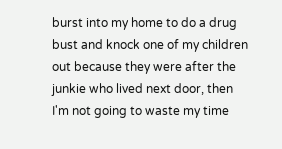burst into my home to do a drug bust and knock one of my children out because they were after the junkie who lived next door, then I'm not going to waste my time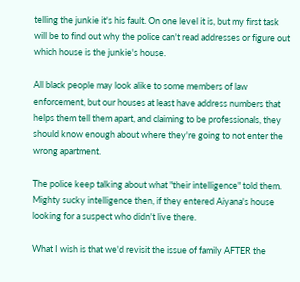telling the junkie it's his fault. On one level it is, but my first task will be to find out why the police can't read addresses or figure out which house is the junkie's house.

All black people may look alike to some members of law enforcement, but our houses at least have address numbers that helps them tell them apart, and claiming to be professionals, they should know enough about where they're going to not enter the wrong apartment.

The police keep talking about what "their intelligence" told them. Mighty sucky intelligence then, if they entered Aiyana's house looking for a suspect who didn't live there.

What I wish is that we'd revisit the issue of family AFTER the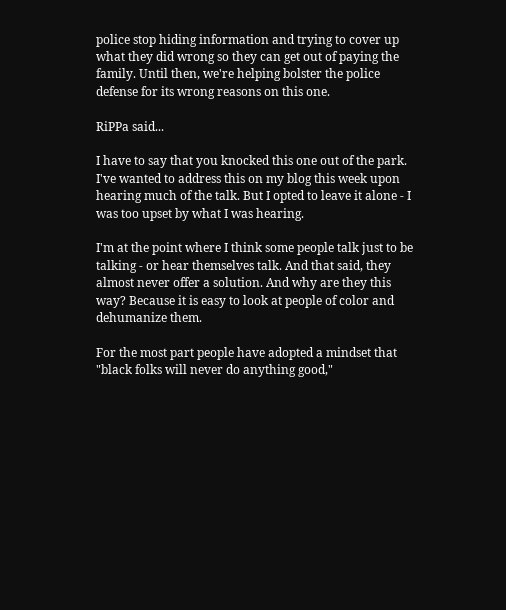police stop hiding information and trying to cover up what they did wrong so they can get out of paying the family. Until then, we're helping bolster the police defense for its wrong reasons on this one.

RiPPa said...

I have to say that you knocked this one out of the park. I've wanted to address this on my blog this week upon hearing much of the talk. But I opted to leave it alone - I was too upset by what I was hearing.

I'm at the point where I think some people talk just to be talking - or hear themselves talk. And that said, they almost never offer a solution. And why are they this way? Because it is easy to look at people of color and dehumanize them.

For the most part people have adopted a mindset that "black folks will never do anything good,"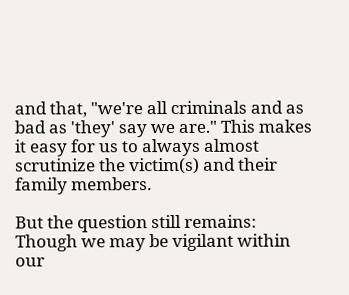and that, "we're all criminals and as bad as 'they' say we are." This makes it easy for us to always almost scrutinize the victim(s) and their family members.

But the question still remains: Though we may be vigilant within our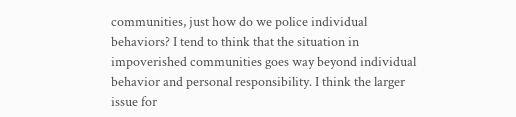communities, just how do we police individual behaviors? I tend to think that the situation in impoverished communities goes way beyond individual behavior and personal responsibility. I think the larger issue for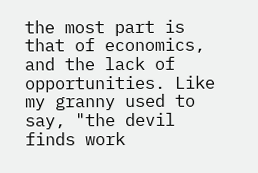the most part is that of economics, and the lack of opportunities. Like my granny used to say, "the devil finds work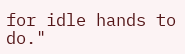for idle hands to do."